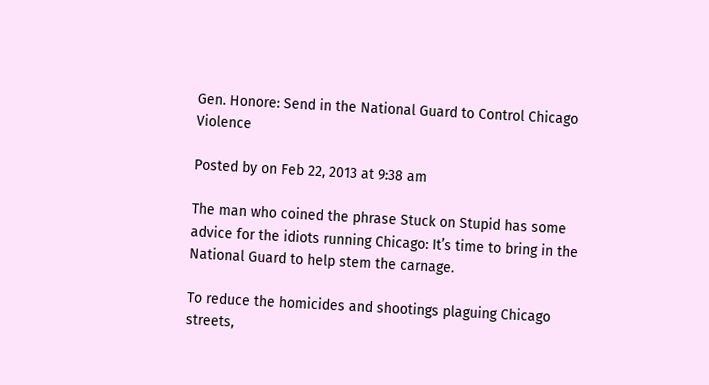Gen. Honore: Send in the National Guard to Control Chicago Violence

Posted by on Feb 22, 2013 at 9:38 am

The man who coined the phrase Stuck on Stupid has some advice for the idiots running Chicago: It’s time to bring in the National Guard to help stem the carnage.

To reduce the homicides and shootings plaguing Chicago streets,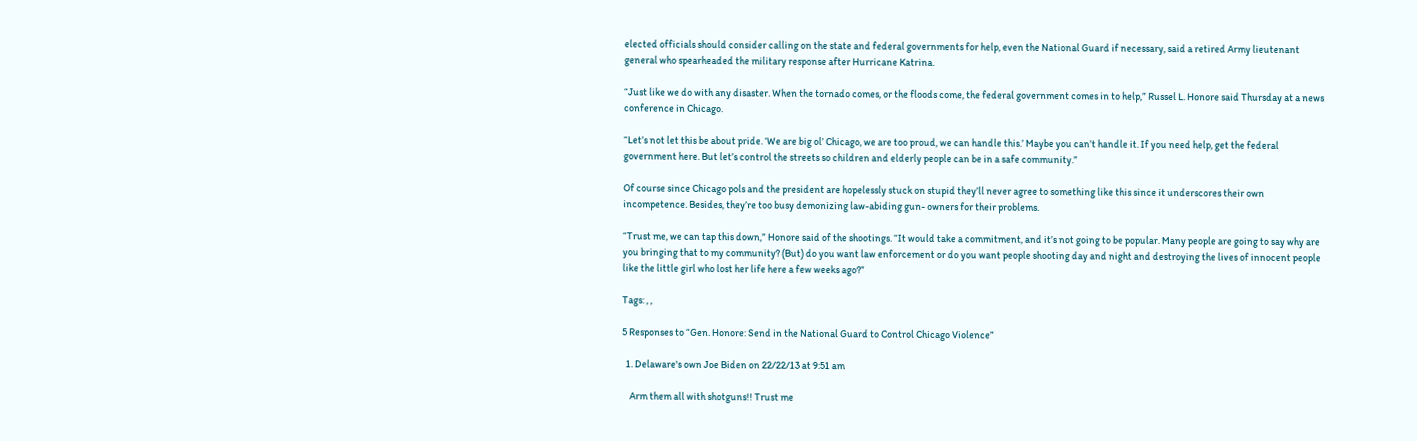elected officials should consider calling on the state and federal governments for help, even the National Guard if necessary, said a retired Army lieutenant general who spearheaded the military response after Hurricane Katrina.

“Just like we do with any disaster. When the tornado comes, or the floods come, the federal government comes in to help,” Russel L. Honore said Thursday at a news conference in Chicago.

“Let’s not let this be about pride. ‘We are big ol’ Chicago, we are too proud, we can handle this.’ Maybe you can’t handle it. If you need help, get the federal government here. But let’s control the streets so children and elderly people can be in a safe community.”

Of course since Chicago pols and the president are hopelessly stuck on stupid they’ll never agree to something like this since it underscores their own incompetence. Besides, they’re too busy demonizing law-abiding gun- owners for their problems.

“Trust me, we can tap this down,” Honore said of the shootings. “It would take a commitment, and it’s not going to be popular. Many people are going to say why are you bringing that to my community? (But) do you want law enforcement or do you want people shooting day and night and destroying the lives of innocent people like the little girl who lost her life here a few weeks ago?”

Tags: , ,

5 Responses to “Gen. Honore: Send in the National Guard to Control Chicago Violence”

  1. Delaware's own Joe Biden on 22/22/13 at 9:51 am

    Arm them all with shotguns!! Trust me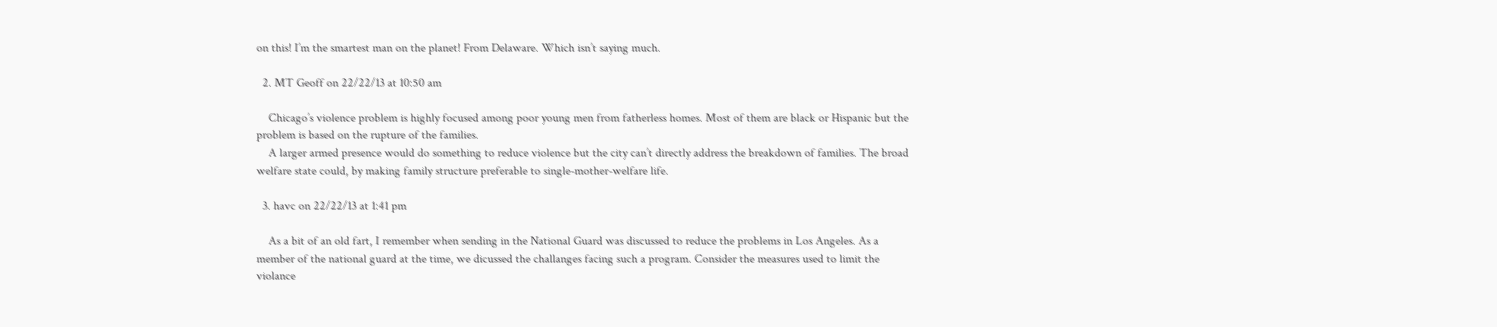on this! I’m the smartest man on the planet! From Delaware. Which isn’t saying much.

  2. MT Geoff on 22/22/13 at 10:50 am

    Chicago’s violence problem is highly focused among poor young men from fatherless homes. Most of them are black or Hispanic but the problem is based on the rupture of the families.
    A larger armed presence would do something to reduce violence but the city can’t directly address the breakdown of families. The broad welfare state could, by making family structure preferable to single-mother-welfare life.

  3. havc on 22/22/13 at 1:41 pm

    As a bit of an old fart, I remember when sending in the National Guard was discussed to reduce the problems in Los Angeles. As a member of the national guard at the time, we dicussed the challanges facing such a program. Consider the measures used to limit the violance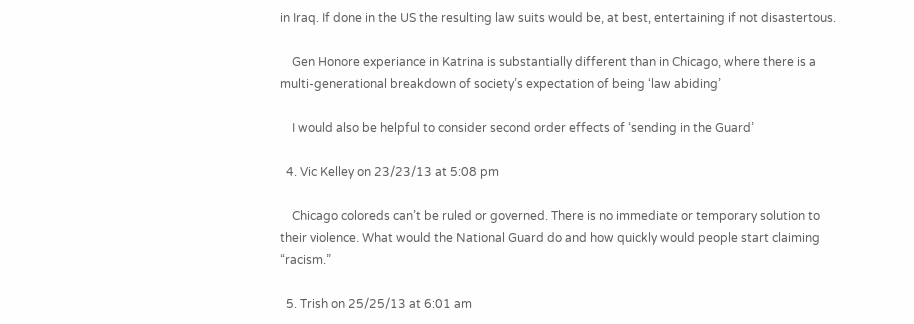in Iraq. If done in the US the resulting law suits would be, at best, entertaining if not disastertous.

    Gen Honore experiance in Katrina is substantially different than in Chicago, where there is a multi-generational breakdown of society’s expectation of being ‘law abiding’

    I would also be helpful to consider second order effects of ‘sending in the Guard’

  4. Vic Kelley on 23/23/13 at 5:08 pm

    Chicago coloreds can’t be ruled or governed. There is no immediate or temporary solution to their violence. What would the National Guard do and how quickly would people start claiming “racism.”

  5. Trish on 25/25/13 at 6:01 am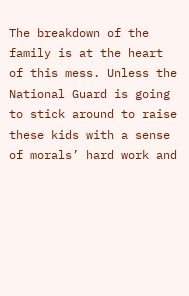The breakdown of the family is at the heart of this mess. Unless the National Guard is going to stick around to raise these kids with a sense of morals’ hard work and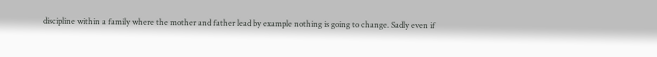discipline within a family where the mother and father lead by example nothing is going to change. Sadly even if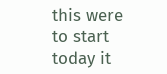this were to start today it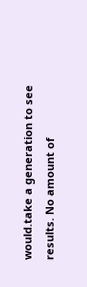would.take a generation to see results. No amount of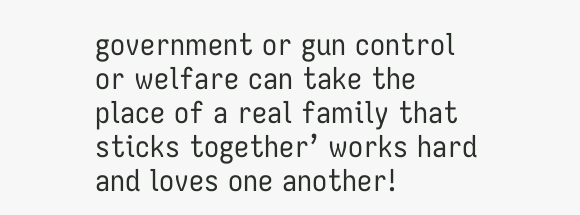government or gun control or welfare can take the place of a real family that sticks together’ works hard and loves one another!